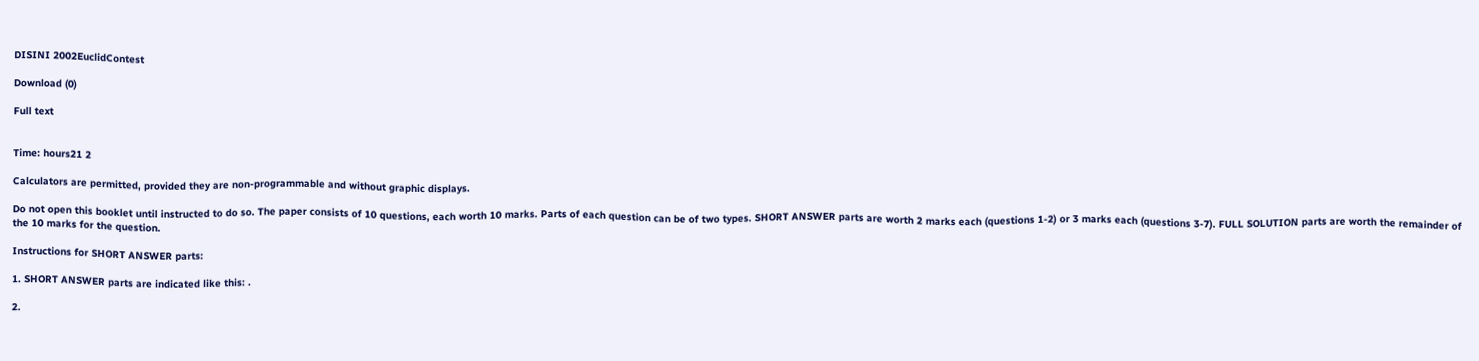DISINI 2002EuclidContest

Download (0)

Full text


Time: hours21 2

Calculators are permitted, provided they are non-programmable and without graphic displays.

Do not open this booklet until instructed to do so. The paper consists of 10 questions, each worth 10 marks. Parts of each question can be of two types. SHORT ANSWER parts are worth 2 marks each (questions 1-2) or 3 marks each (questions 3-7). FULL SOLUTION parts are worth the remainder of the 10 marks for the question.

Instructions for SHORT ANSWER parts:

1. SHORT ANSWER parts are indicated like this: .

2.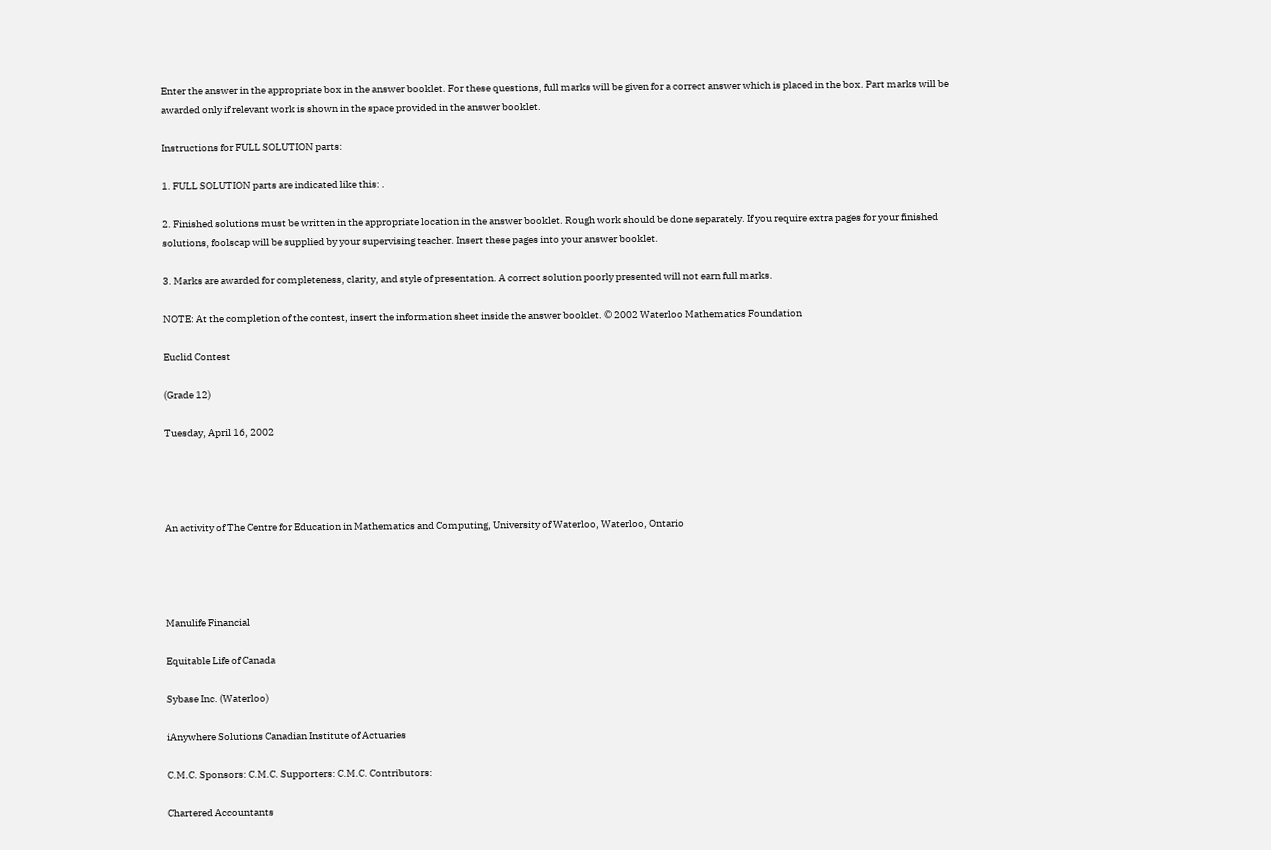Enter the answer in the appropriate box in the answer booklet. For these questions, full marks will be given for a correct answer which is placed in the box. Part marks will be awarded only if relevant work is shown in the space provided in the answer booklet.

Instructions for FULL SOLUTION parts:

1. FULL SOLUTION parts are indicated like this: .

2. Finished solutions must be written in the appropriate location in the answer booklet. Rough work should be done separately. If you require extra pages for your finished solutions, foolscap will be supplied by your supervising teacher. Insert these pages into your answer booklet.

3. Marks are awarded for completeness, clarity, and style of presentation. A correct solution poorly presented will not earn full marks.

NOTE: At the completion of the contest, insert the information sheet inside the answer booklet. © 2002 Waterloo Mathematics Foundation

Euclid Contest

(Grade 12)

Tuesday, April 16, 2002




An activity of The Centre for Education in Mathematics and Computing, University of Waterloo, Waterloo, Ontario




Manulife Financial

Equitable Life of Canada

Sybase Inc. (Waterloo)

iAnywhere Solutions Canadian Institute of Actuaries

C.M.C. Sponsors: C.M.C. Supporters: C.M.C. Contributors:

Chartered Accountants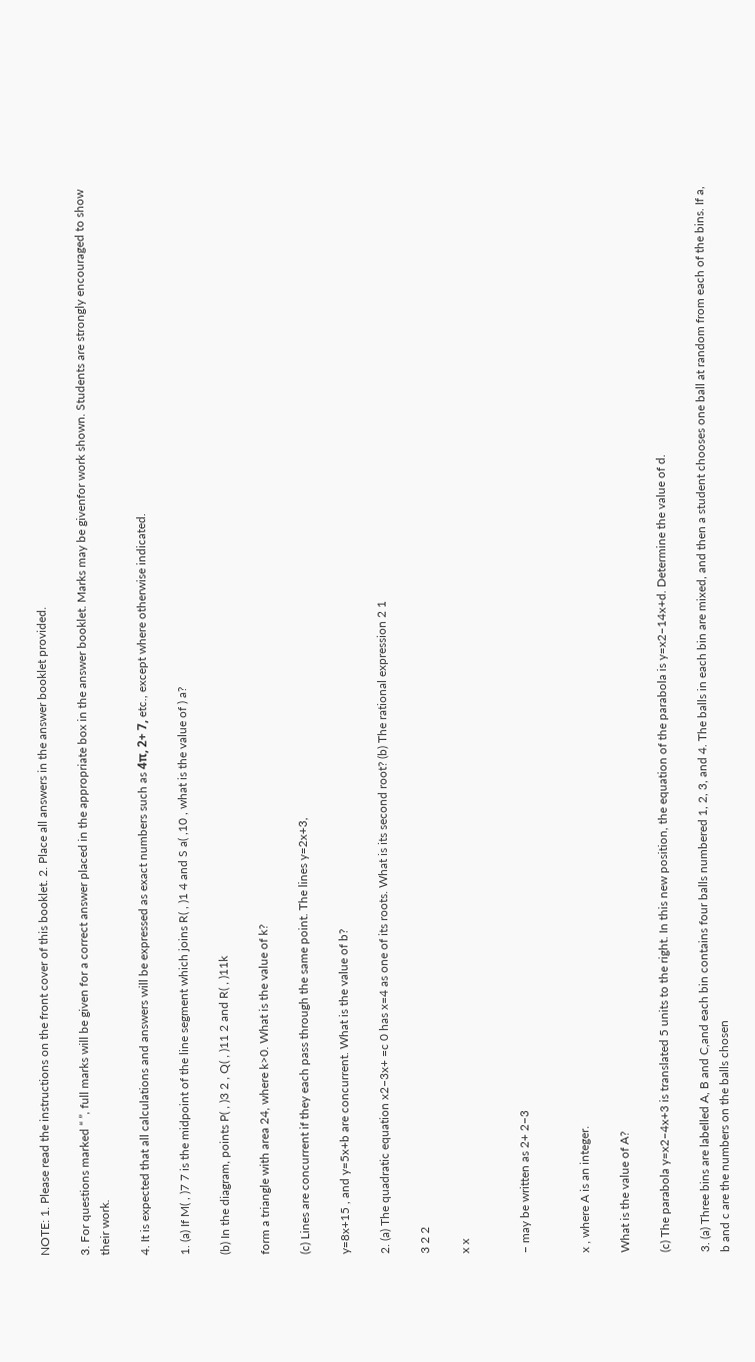NOTE: 1. Please read the instructions on the front cover of this booklet. 2. Place all answers in the answer booklet provided.

3. For questions marked “ ”, full marks will be given for a correct answer placed in the appropriate box in the answer booklet. Marks may be givenfor work shown. Students are strongly encouraged to show their work.

4. It is expected that all calculations and answers will be expressed as exact numbers such as 4π, 2+ 7, etc., except where otherwise indicated.

1. (a) If M( , )7 7 is the midpoint of the line segment which joins R( , )1 4 and S a( ,10 , what is the value of ) a?

(b) In the diagram, points P( , )3 2 , Q( , )11 2 and R( , )11k

form a triangle with area 24, where k>0. What is the value of k?

(c) Lines are concurrent if they each pass through the same point. The lines y=2x+3,

y=8x+15 , and y=5x+b are concurrent. What is the value of b?

2. (a) The quadratic equation x2−3x+ =c 0 has x=4 as one of its roots. What is its second root? (b) The rational expression 2 1

3 2 2

x x


− may be written as 2+ 2−3


x , where A is an integer.

What is the value of A?

(c) The parabola y=x2–4x+3 is translated 5 units to the right. In this new position, the equation of the parabola is y=x2–14x+d. Determine the value of d.

3. (a) Three bins are labelled A, B and C,and each bin contains four balls numbered 1, 2, 3, and 4. The balls in each bin are mixed, and then a student chooses one ball at random from each of the bins. If a, b and c are the numbers on the balls chosen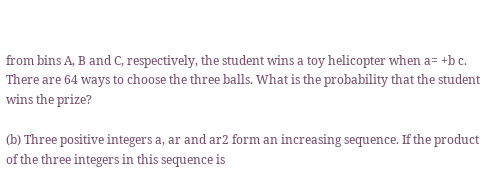from bins A, B and C, respectively, the student wins a toy helicopter when a= +b c. There are 64 ways to choose the three balls. What is the probability that the student wins the prize?

(b) Three positive integers a, ar and ar2 form an increasing sequence. If the product of the three integers in this sequence is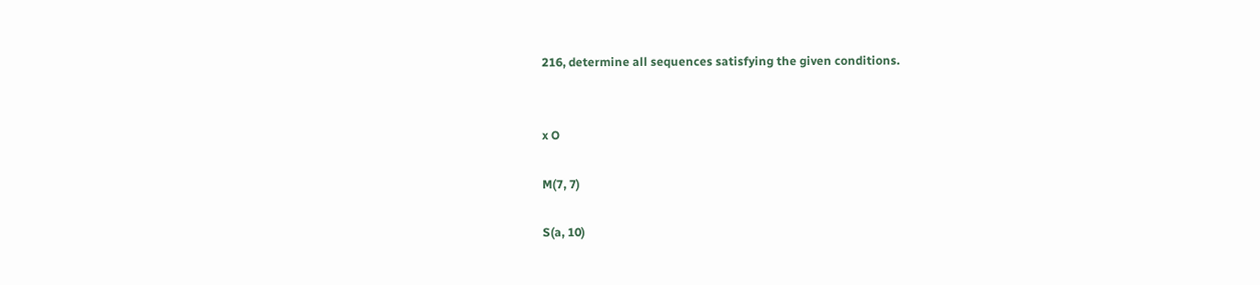216, determine all sequences satisfying the given conditions.


x O

M(7, 7)

S(a, 10)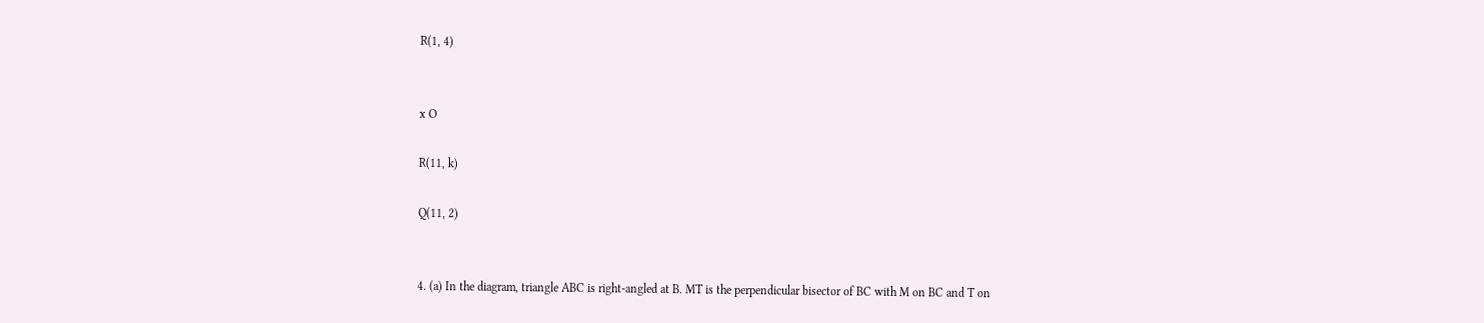R(1, 4)


x O

R(11, k)

Q(11, 2)


4. (a) In the diagram, triangle ABC is right-angled at B. MT is the perpendicular bisector of BC with M on BC and T on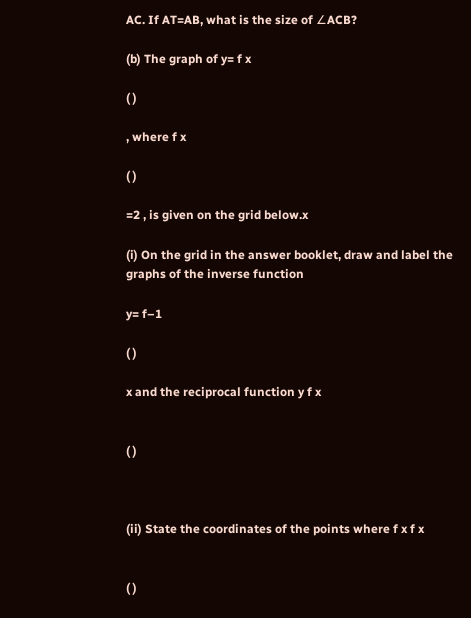AC. If AT=AB, what is the size of ∠ACB?

(b) The graph of y= f x

( )

, where f x

( )

=2 , is given on the grid below.x

(i) On the grid in the answer booklet, draw and label the graphs of the inverse function

y= f–1

( )

x and the reciprocal function y f x


( )



(ii) State the coordinates of the points where f x f x


( )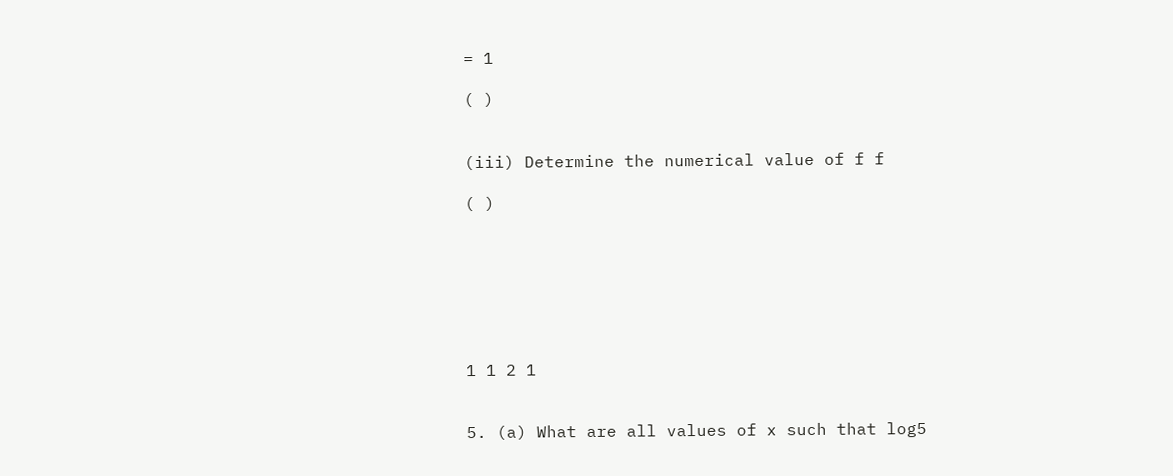= 1

( )


(iii) Determine the numerical value of f f

( )







1 1 2 1


5. (a) What are all values of x such that log5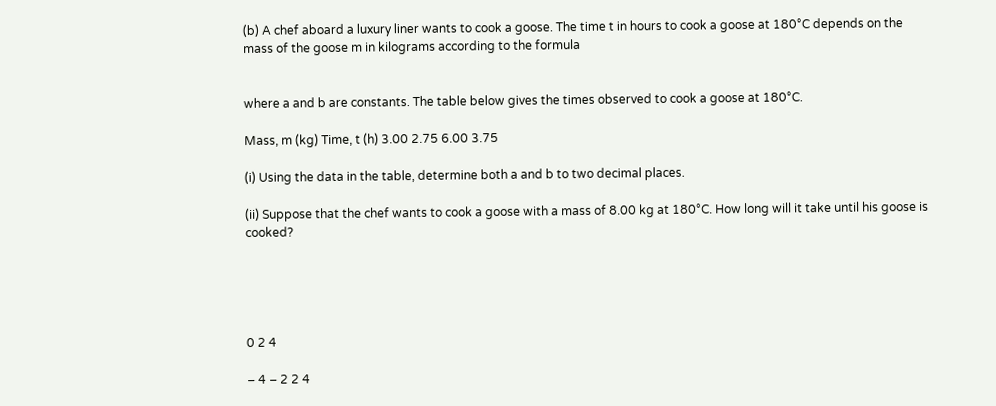(b) A chef aboard a luxury liner wants to cook a goose. The time t in hours to cook a goose at 180°C depends on the mass of the goose m in kilograms according to the formula


where a and b are constants. The table below gives the times observed to cook a goose at 180°C.

Mass, m (kg) Time, t (h) 3.00 2.75 6.00 3.75

(i) Using the data in the table, determine both a and b to two decimal places.

(ii) Suppose that the chef wants to cook a goose with a mass of 8.00 kg at 180°C. How long will it take until his goose is cooked?





0 2 4

– 4 – 2 2 4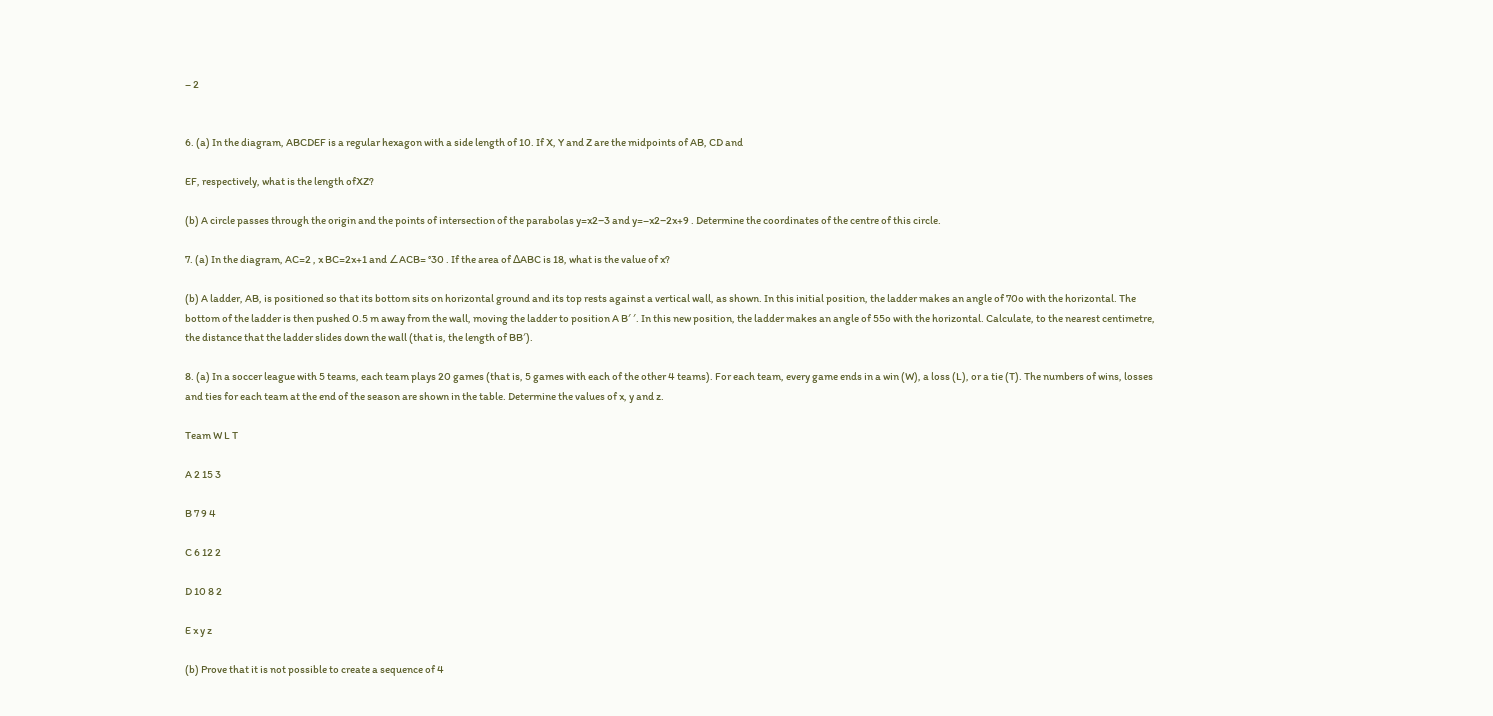– 2


6. (a) In the diagram, ABCDEF is a regular hexagon with a side length of 10. If X, Y and Z are the midpoints of AB, CD and

EF, respectively, what is the length ofXZ?

(b) A circle passes through the origin and the points of intersection of the parabolas y=x2−3 and y=–x2−2x+9 . Determine the coordinates of the centre of this circle.

7. (a) In the diagram, AC=2 , x BC=2x+1 and ∠ACB= °30 . If the area of ∆ABC is 18, what is the value of x?

(b) A ladder, AB, is positioned so that its bottom sits on horizontal ground and its top rests against a vertical wall, as shown. In this initial position, the ladder makes an angle of 70o with the horizontal. The bottom of the ladder is then pushed 0.5 m away from the wall, moving the ladder to position A B′ ′. In this new position, the ladder makes an angle of 55o with the horizontal. Calculate, to the nearest centimetre, the distance that the ladder slides down the wall (that is, the length of BB′).

8. (a) In a soccer league with 5 teams, each team plays 20 games (that is, 5 games with each of the other 4 teams). For each team, every game ends in a win (W), a loss (L), or a tie (T). The numbers of wins, losses and ties for each team at the end of the season are shown in the table. Determine the values of x, y and z.

Team W L T

A 2 15 3

B 7 9 4

C 6 12 2

D 10 8 2

E x y z

(b) Prove that it is not possible to create a sequence of 4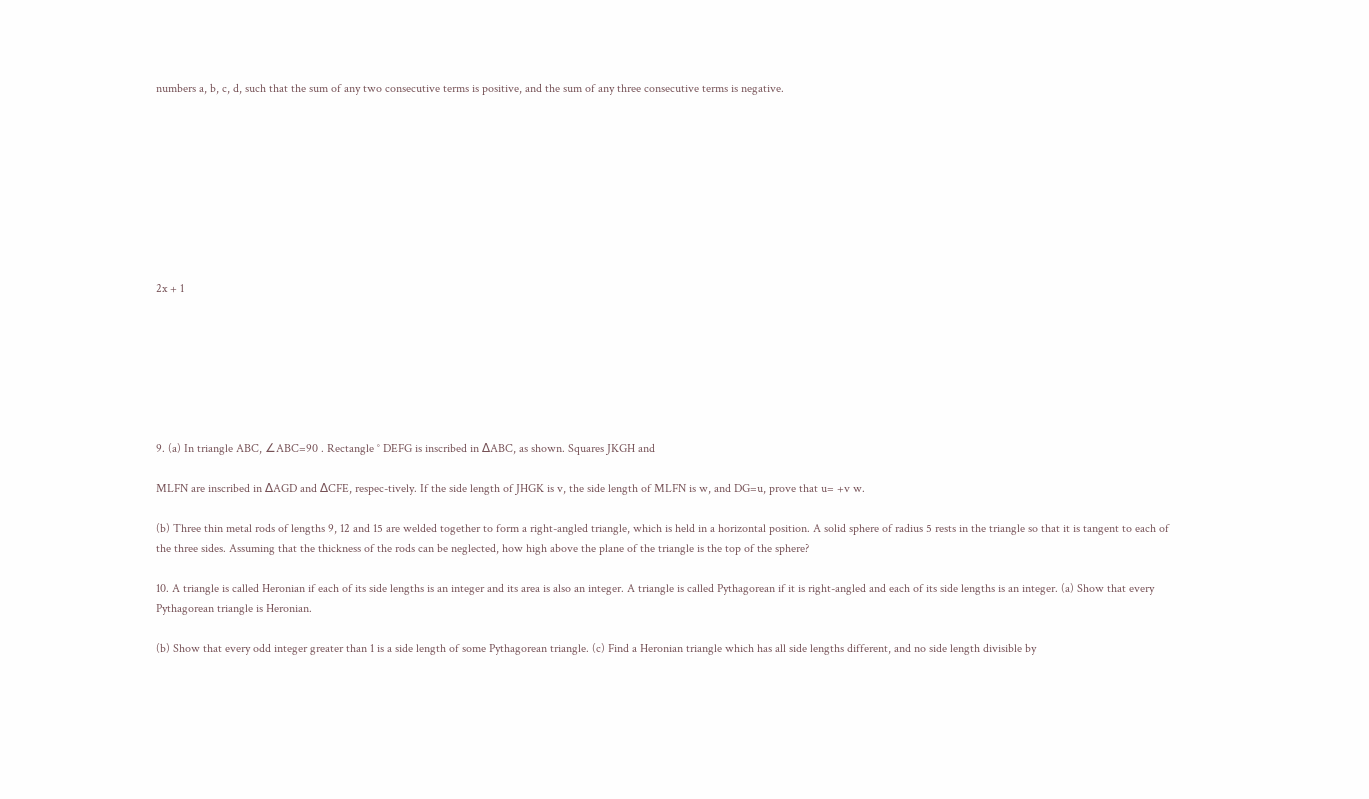numbers a, b, c, d, such that the sum of any two consecutive terms is positive, and the sum of any three consecutive terms is negative.









2x + 1







9. (a) In triangle ABC, ∠ABC=90 . Rectangle ° DEFG is inscribed in ∆ABC, as shown. Squares JKGH and

MLFN are inscribed in ∆AGD and ∆CFE, respec-tively. If the side length of JHGK is v, the side length of MLFN is w, and DG=u, prove that u= +v w.

(b) Three thin metal rods of lengths 9, 12 and 15 are welded together to form a right-angled triangle, which is held in a horizontal position. A solid sphere of radius 5 rests in the triangle so that it is tangent to each of the three sides. Assuming that the thickness of the rods can be neglected, how high above the plane of the triangle is the top of the sphere?

10. A triangle is called Heronian if each of its side lengths is an integer and its area is also an integer. A triangle is called Pythagorean if it is right-angled and each of its side lengths is an integer. (a) Show that every Pythagorean triangle is Heronian.

(b) Show that every odd integer greater than 1 is a side length of some Pythagorean triangle. (c) Find a Heronian triangle which has all side lengths different, and no side length divisible by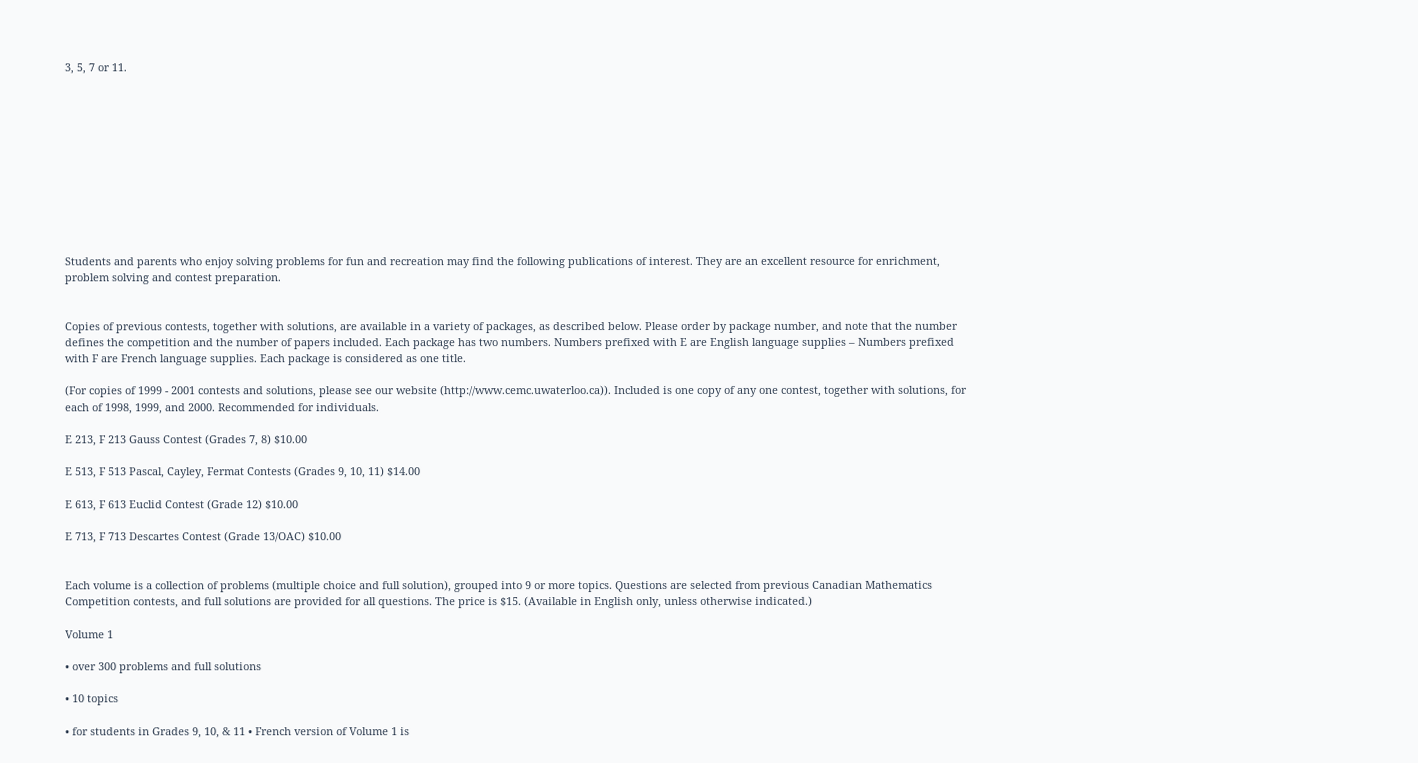3, 5, 7 or 11.











Students and parents who enjoy solving problems for fun and recreation may find the following publications of interest. They are an excellent resource for enrichment, problem solving and contest preparation.


Copies of previous contests, together with solutions, are available in a variety of packages, as described below. Please order by package number, and note that the number defines the competition and the number of papers included. Each package has two numbers. Numbers prefixed with E are English language supplies – Numbers prefixed with F are French language supplies. Each package is considered as one title.

(For copies of 1999 - 2001 contests and solutions, please see our website (http://www.cemc.uwaterloo.ca)). Included is one copy of any one contest, together with solutions, for each of 1998, 1999, and 2000. Recommended for individuals.

E 213, F 213 Gauss Contest (Grades 7, 8) $10.00

E 513, F 513 Pascal, Cayley, Fermat Contests (Grades 9, 10, 11) $14.00

E 613, F 613 Euclid Contest (Grade 12) $10.00

E 713, F 713 Descartes Contest (Grade 13/OAC) $10.00


Each volume is a collection of problems (multiple choice and full solution), grouped into 9 or more topics. Questions are selected from previous Canadian Mathematics Competition contests, and full solutions are provided for all questions. The price is $15. (Available in English only, unless otherwise indicated.)

Volume 1

• over 300 problems and full solutions

• 10 topics

• for students in Grades 9, 10, & 11 • French version of Volume 1 is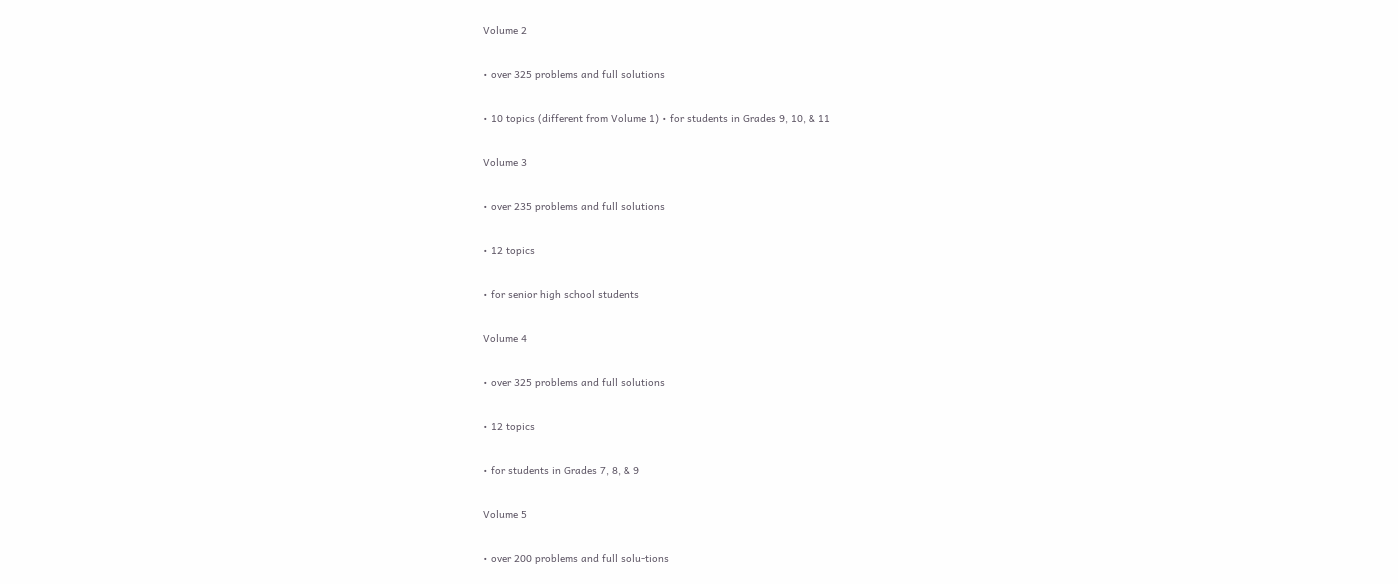Volume 2

• over 325 problems and full solutions

• 10 topics (different from Volume 1) • for students in Grades 9, 10, & 11

Volume 3

• over 235 problems and full solutions

• 12 topics

• for senior high school students

Volume 4

• over 325 problems and full solutions

• 12 topics

• for students in Grades 7, 8, & 9

Volume 5

• over 200 problems and full solu-tions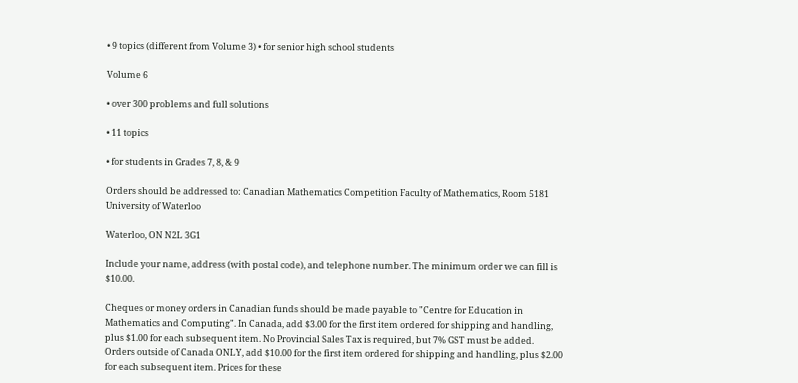• 9 topics (different from Volume 3) • for senior high school students

Volume 6

• over 300 problems and full solutions

• 11 topics

• for students in Grades 7, 8, & 9

Orders should be addressed to: Canadian Mathematics Competition Faculty of Mathematics, Room 5181 University of Waterloo

Waterloo, ON N2L 3G1

Include your name, address (with postal code), and telephone number. The minimum order we can fill is $10.00.

Cheques or money orders in Canadian funds should be made payable to "Centre for Education in Mathematics and Computing". In Canada, add $3.00 for the first item ordered for shipping and handling, plus $1.00 for each subsequent item. No Provincial Sales Tax is required, but 7% GST must be added. Orders outside of Canada ONLY, add $10.00 for the first item ordered for shipping and handling, plus $2.00 for each subsequent item. Prices for these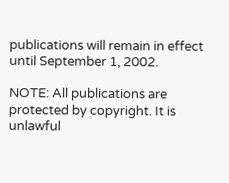publications will remain in effect until September 1, 2002.

NOTE: All publications are protected by copyright. It is unlawful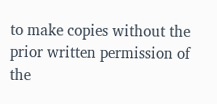to make copies without the prior written permission of the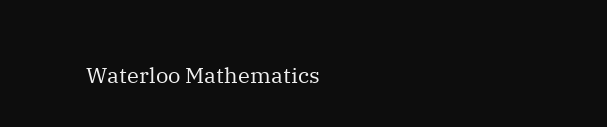Waterloo Mathematics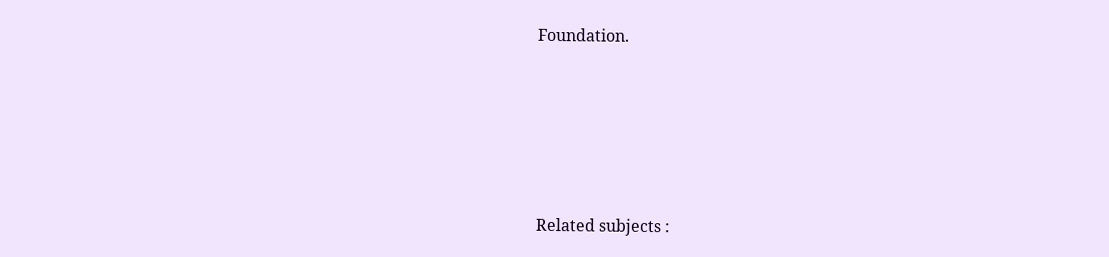Foundation.





Related subjects :